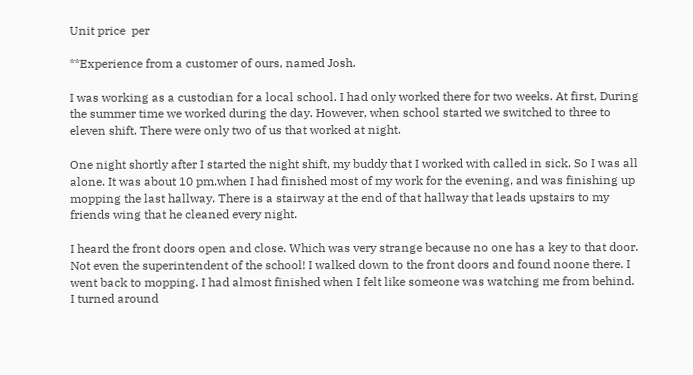Unit price  per

**Experience from a customer of ours, named Josh.

I was working as a custodian for a local school. I had only worked there for two weeks. At first, During the summer time we worked during the day. However, when school started we switched to three to eleven shift. There were only two of us that worked at night.

One night shortly after I started the night shift, my buddy that I worked with called in sick. So I was all alone. It was about 10 pm.when I had finished most of my work for the evening, and was finishing up mopping the last hallway. There is a stairway at the end of that hallway that leads upstairs to my friends wing that he cleaned every night.

I heard the front doors open and close. Which was very strange because no one has a key to that door. Not even the superintendent of the school! I walked down to the front doors and found noone there. I went back to mopping. I had almost finished when I felt like someone was watching me from behind. I turned around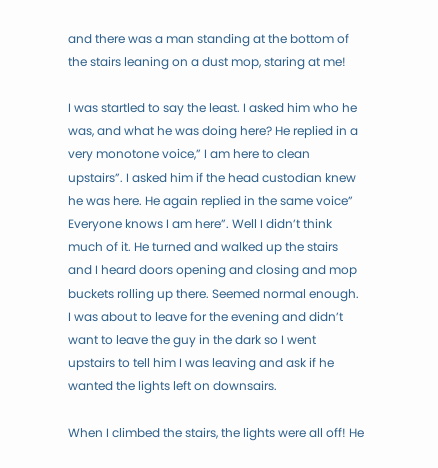and there was a man standing at the bottom of the stairs leaning on a dust mop, staring at me!

I was startled to say the least. I asked him who he was, and what he was doing here? He replied in a very monotone voice,” I am here to clean upstairs”. I asked him if the head custodian knew he was here. He again replied in the same voice” Everyone knows I am here”. Well I didn’t think much of it. He turned and walked up the stairs and I heard doors opening and closing and mop buckets rolling up there. Seemed normal enough. I was about to leave for the evening and didn’t want to leave the guy in the dark so I went upstairs to tell him I was leaving and ask if he wanted the lights left on downsairs.

When I climbed the stairs, the lights were all off! He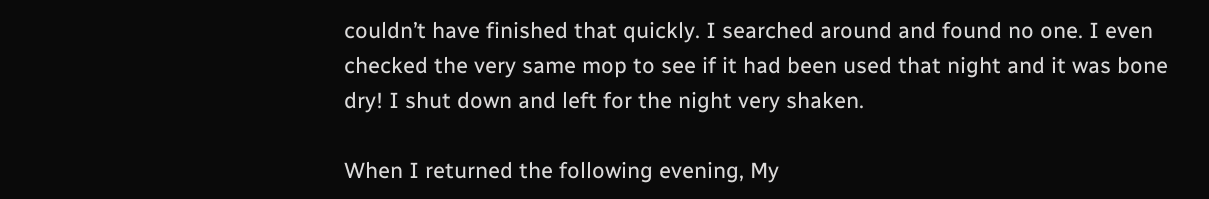couldn’t have finished that quickly. I searched around and found no one. I even checked the very same mop to see if it had been used that night and it was bone dry! I shut down and left for the night very shaken.

When I returned the following evening, My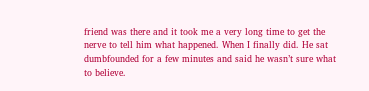friend was there and it took me a very long time to get the nerve to tell him what happened. When I finally did. He sat dumbfounded for a few minutes and said he wasn’t sure what to believe.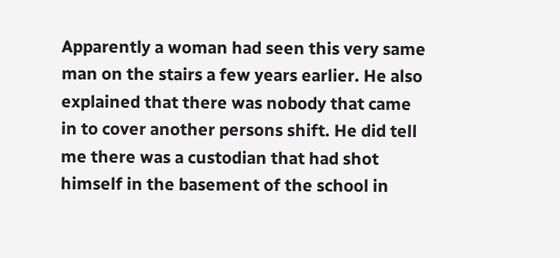Apparently a woman had seen this very same man on the stairs a few years earlier. He also explained that there was nobody that came in to cover another persons shift. He did tell me there was a custodian that had shot himself in the basement of the school in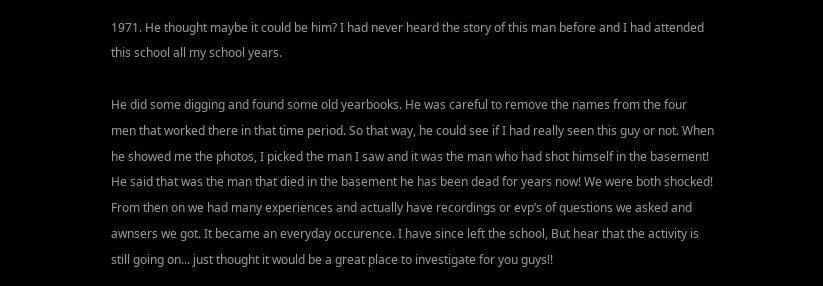1971. He thought maybe it could be him? I had never heard the story of this man before and I had attended this school all my school years.

He did some digging and found some old yearbooks. He was careful to remove the names from the four men that worked there in that time period. So that way, he could see if I had really seen this guy or not. When he showed me the photos, I picked the man I saw and it was the man who had shot himself in the basement! He said that was the man that died in the basement he has been dead for years now! We were both shocked! From then on we had many experiences and actually have recordings or evp’s of questions we asked and awnsers we got. It became an everyday occurence. I have since left the school, But hear that the activity is still going on... just thought it would be a great place to investigate for you guys!!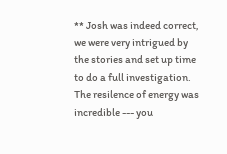** Josh was indeed correct, we were very intrigued by the stories and set up time to do a full investigation. The resilence of energy was incredible --- you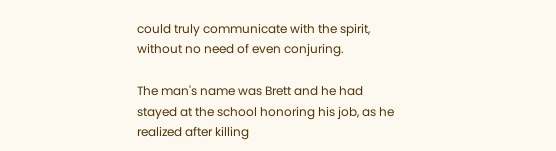could truly communicate with the spirit, without no need of even conjuring.

The man's name was Brett and he had stayed at the school honoring his job, as he realized after killing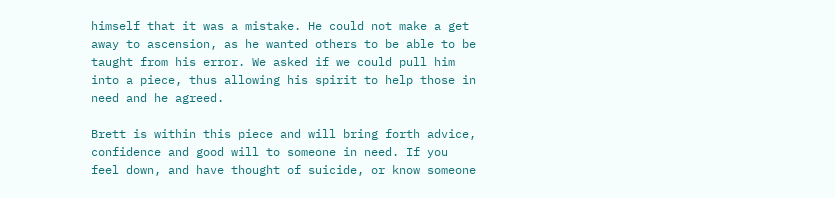himself that it was a mistake. He could not make a get away to ascension, as he wanted others to be able to be taught from his error. We asked if we could pull him into a piece, thus allowing his spirit to help those in need and he agreed.

Brett is within this piece and will bring forth advice, confidence and good will to someone in need. If you feel down, and have thought of suicide, or know someone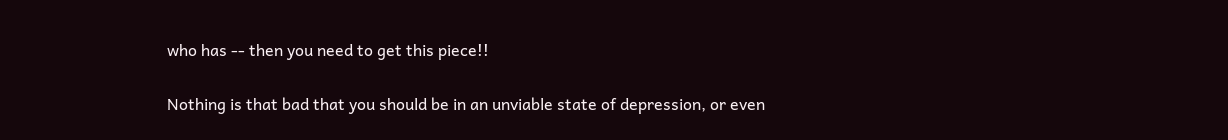who has -- then you need to get this piece!!

Nothing is that bad that you should be in an unviable state of depression, or even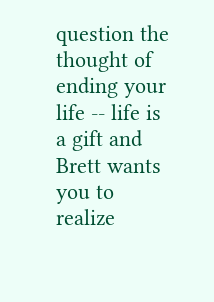question the thought of ending your life -- life is a gift and Brett wants you to realize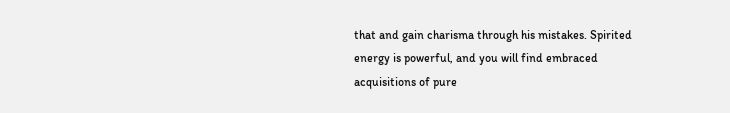that and gain charisma through his mistakes. Spirited energy is powerful, and you will find embraced acquisitions of pure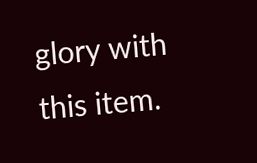glory with this item.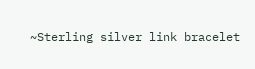~Sterling silver link bracelet